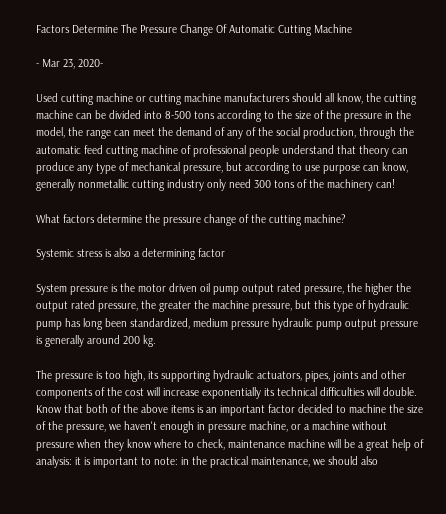Factors Determine The Pressure Change Of Automatic Cutting Machine

- Mar 23, 2020-

Used cutting machine or cutting machine manufacturers should all know, the cutting machine can be divided into 8-500 tons according to the size of the pressure in the model, the range can meet the demand of any of the social production, through the automatic feed cutting machine of professional people understand that theory can produce any type of mechanical pressure, but according to use purpose can know, generally nonmetallic cutting industry only need 300 tons of the machinery can!

What factors determine the pressure change of the cutting machine?

Systemic stress is also a determining factor

System pressure is the motor driven oil pump output rated pressure, the higher the output rated pressure, the greater the machine pressure, but this type of hydraulic pump has long been standardized, medium pressure hydraulic pump output pressure is generally around 200 kg.

The pressure is too high, its supporting hydraulic actuators, pipes, joints and other components of the cost will increase exponentially its technical difficulties will double. Know that both of the above items is an important factor decided to machine the size of the pressure, we haven't enough in pressure machine, or a machine without pressure when they know where to check, maintenance machine will be a great help of analysis: it is important to note: in the practical maintenance, we should also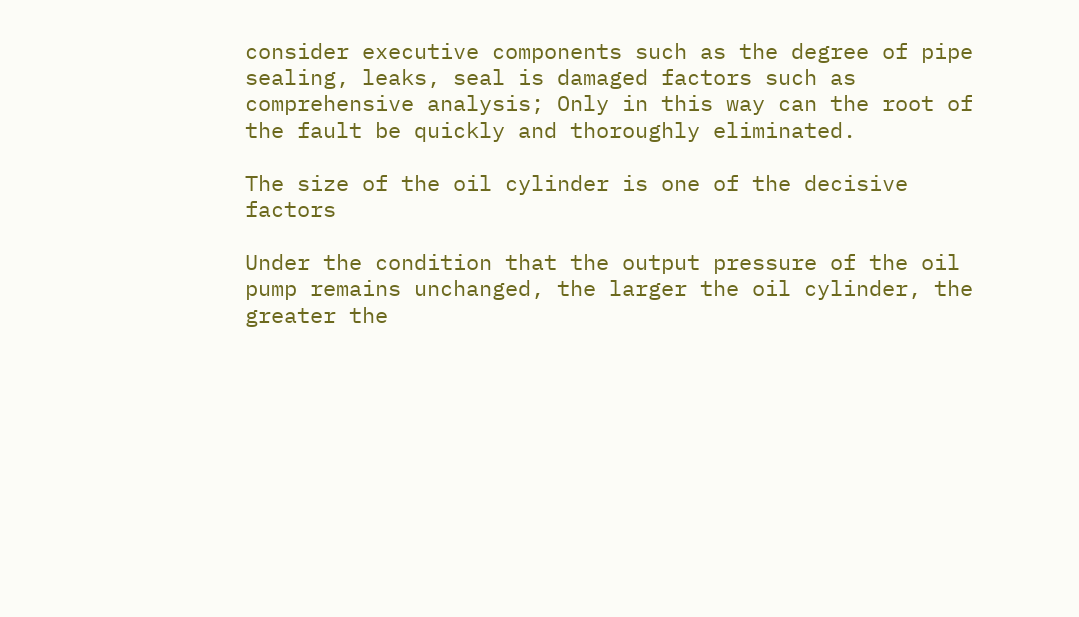consider executive components such as the degree of pipe sealing, leaks, seal is damaged factors such as comprehensive analysis; Only in this way can the root of the fault be quickly and thoroughly eliminated.

The size of the oil cylinder is one of the decisive factors

Under the condition that the output pressure of the oil pump remains unchanged, the larger the oil cylinder, the greater the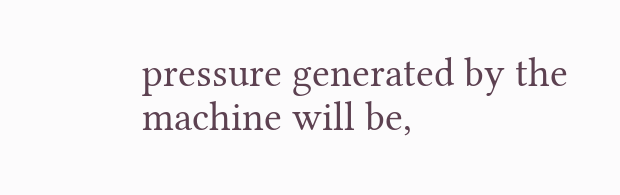pressure generated by the machine will be,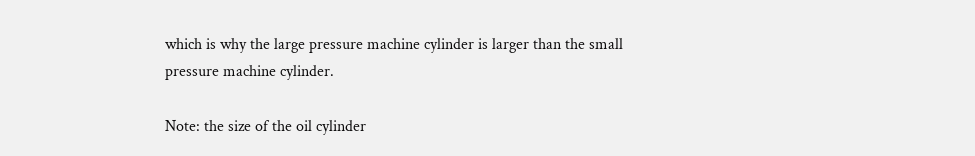which is why the large pressure machine cylinder is larger than the small pressure machine cylinder.

Note: the size of the oil cylinder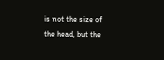is not the size of the head, but the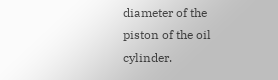diameter of the piston of the oil cylinder.